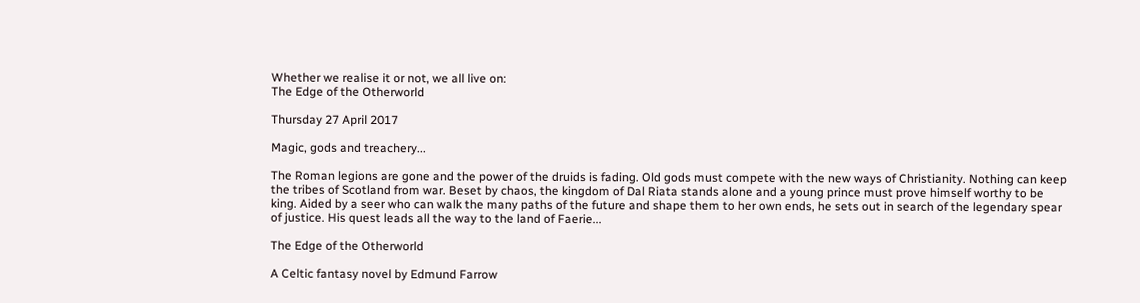Whether we realise it or not, we all live on:
The Edge of the Otherworld

Thursday 27 April 2017

Magic, gods and treachery...

The Roman legions are gone and the power of the druids is fading. Old gods must compete with the new ways of Christianity. Nothing can keep the tribes of Scotland from war. Beset by chaos, the kingdom of Dal Riata stands alone and a young prince must prove himself worthy to be king. Aided by a seer who can walk the many paths of the future and shape them to her own ends, he sets out in search of the legendary spear of justice. His quest leads all the way to the land of Faerie...

The Edge of the Otherworld

A Celtic fantasy novel by Edmund Farrow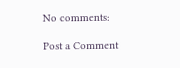No comments:

Post a Comment